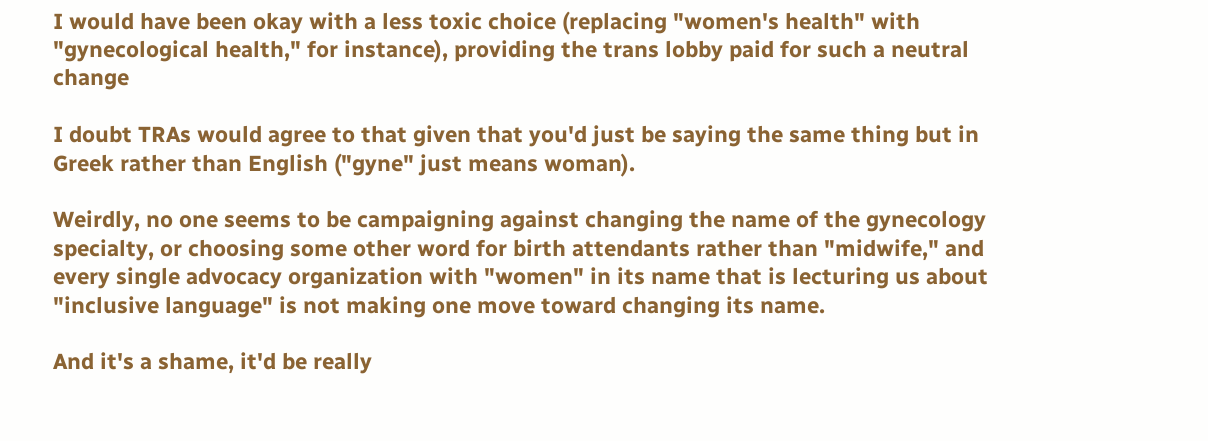I would have been okay with a less toxic choice (replacing "women's health" with "gynecological health," for instance), providing the trans lobby paid for such a neutral change

I doubt TRAs would agree to that given that you'd just be saying the same thing but in Greek rather than English ("gyne" just means woman).

Weirdly, no one seems to be campaigning against changing the name of the gynecology specialty, or choosing some other word for birth attendants rather than "midwife," and every single advocacy organization with "women" in its name that is lecturing us about "inclusive language" is not making one move toward changing its name.

And it's a shame, it'd be really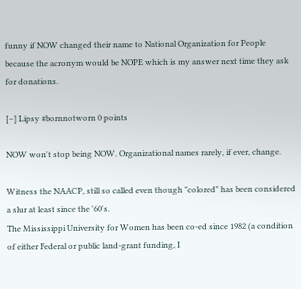funny if NOW changed their name to National Organization for People because the acronym would be NOPE which is my answer next time they ask for donations.

[–] Lipsy #bornnotworn 0 points

NOW won't stop being NOW. Organizational names rarely, if ever, change.

Witness the NAACP, still so called even though "colored" has been considered a slur at least since the '60's.
The Mississippi University for Women has been co-ed since 1982 (a condition of either Federal or public land-grant funding, I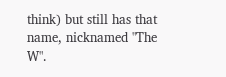think) but still has that name, nicknamed "The W".